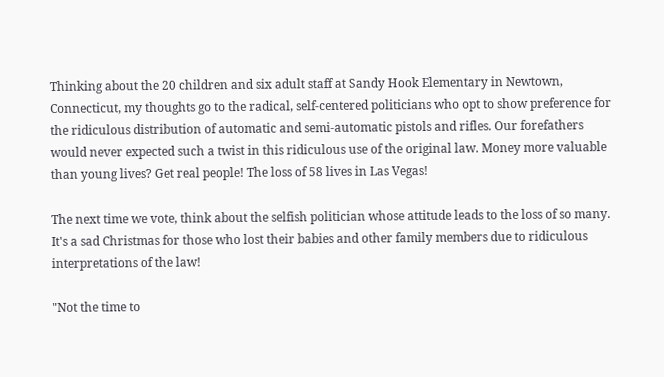Thinking about the 20 children and six adult staff at Sandy Hook Elementary in Newtown, Connecticut, my thoughts go to the radical, self-centered politicians who opt to show preference for the ridiculous distribution of automatic and semi-automatic pistols and rifles. Our forefathers would never expected such a twist in this ridiculous use of the original law. Money more valuable than young lives? Get real people! The loss of 58 lives in Las Vegas!

The next time we vote, think about the selfish politician whose attitude leads to the loss of so many. It's a sad Christmas for those who lost their babies and other family members due to ridiculous interpretations of the law!

"Not the time to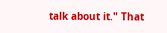talk about it." That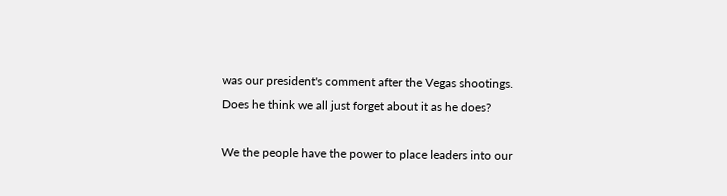was our president's comment after the Vegas shootings. Does he think we all just forget about it as he does?

We the people have the power to place leaders into our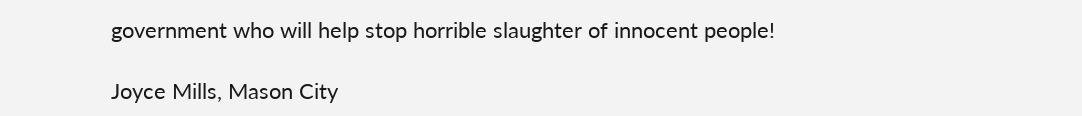government who will help stop horrible slaughter of innocent people!

Joyce Mills, Mason City